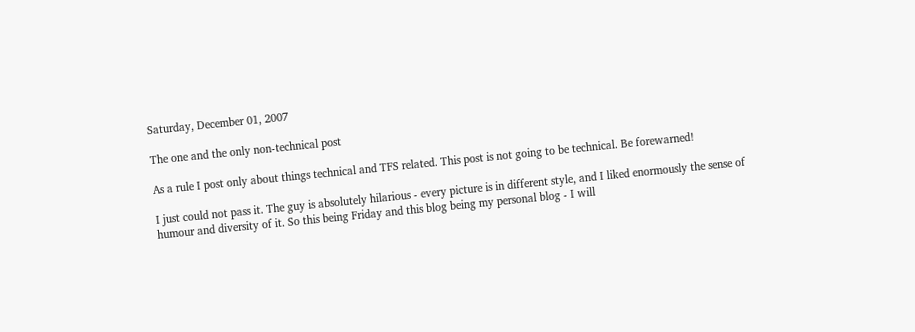Saturday, December 01, 2007

The one and the only non-technical post

As a rule I post only about things technical and TFS related. This post is not going to be technical. Be forewarned!

I just could not pass it. The guy is absolutely hilarious - every picture is in different style, and I liked enormously the sense of humour and diversity of it. So this being Friday and this blog being my personal blog - I will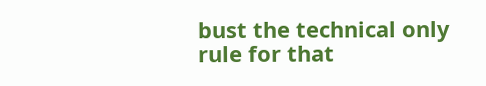bust the technical only rule for that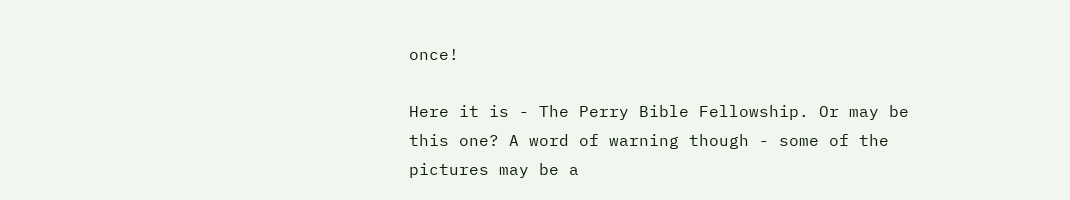once!

Here it is - The Perry Bible Fellowship. Or may be this one? A word of warning though - some of the pictures may be a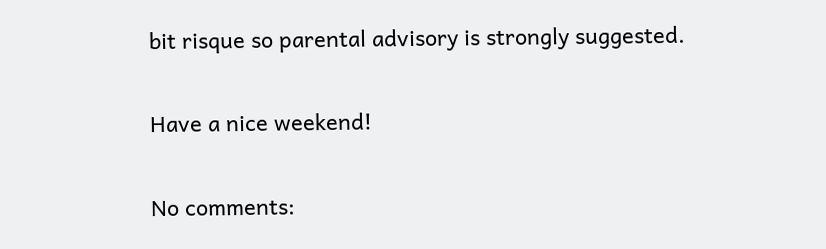bit risque so parental advisory is strongly suggested.

Have a nice weekend!

No comments: